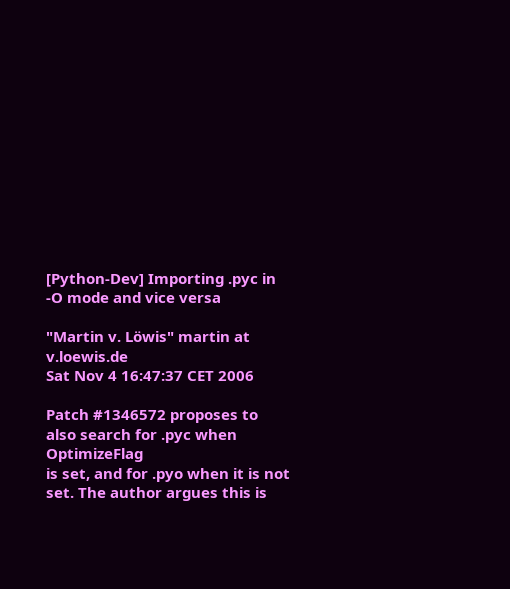[Python-Dev] Importing .pyc in -O mode and vice versa

"Martin v. Löwis" martin at v.loewis.de
Sat Nov 4 16:47:37 CET 2006

Patch #1346572 proposes to also search for .pyc when OptimizeFlag
is set, and for .pyo when it is not set. The author argues this is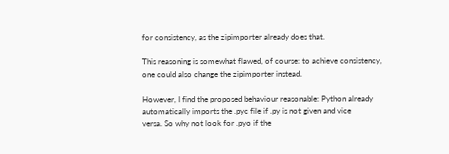for consistency, as the zipimporter already does that.

This reasoning is somewhat flawed, of course: to achieve consistency,
one could also change the zipimporter instead.

However, I find the proposed behaviour reasonable: Python already
automatically imports the .pyc file if .py is not given and vice
versa. So why not look for .pyo if the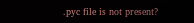.pyc file is not present?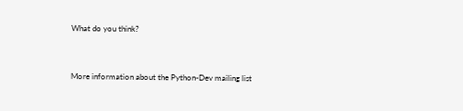What do you think?


More information about the Python-Dev mailing list